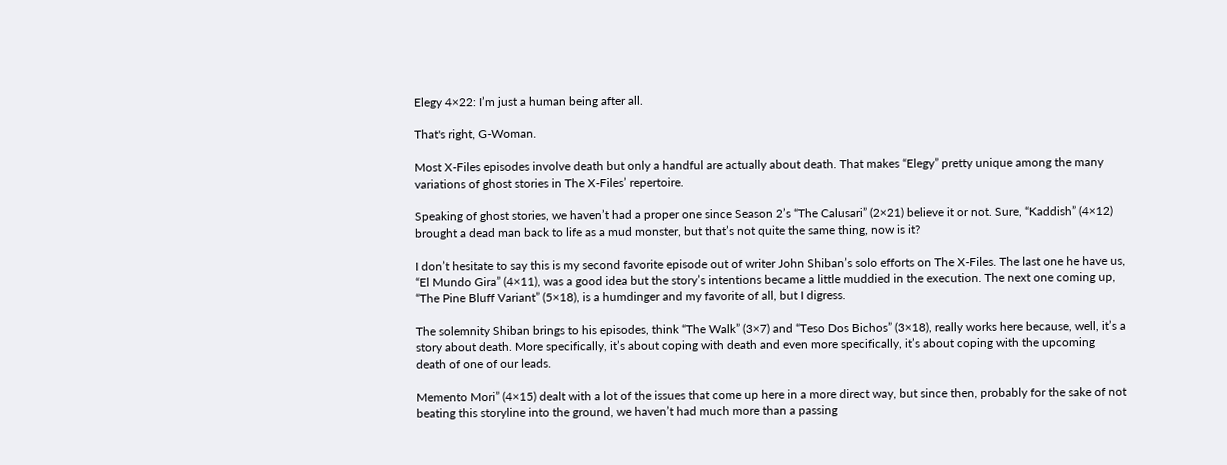Elegy 4×22: I’m just a human being after all.

That's right, G-Woman.

Most X-Files episodes involve death but only a handful are actually about death. That makes “Elegy” pretty unique among the many variations of ghost stories in The X-Files’ repertoire.

Speaking of ghost stories, we haven’t had a proper one since Season 2’s “The Calusari” (2×21) believe it or not. Sure, “Kaddish” (4×12) brought a dead man back to life as a mud monster, but that’s not quite the same thing, now is it?

I don’t hesitate to say this is my second favorite episode out of writer John Shiban’s solo efforts on The X-Files. The last one he have us, “El Mundo Gira” (4×11), was a good idea but the story’s intentions became a little muddied in the execution. The next one coming up, “The Pine Bluff Variant” (5×18), is a humdinger and my favorite of all, but I digress.

The solemnity Shiban brings to his episodes, think “The Walk” (3×7) and “Teso Dos Bichos” (3×18), really works here because, well, it’s a story about death. More specifically, it’s about coping with death and even more specifically, it’s about coping with the upcoming death of one of our leads.

Memento Mori” (4×15) dealt with a lot of the issues that come up here in a more direct way, but since then, probably for the sake of not beating this storyline into the ground, we haven’t had much more than a passing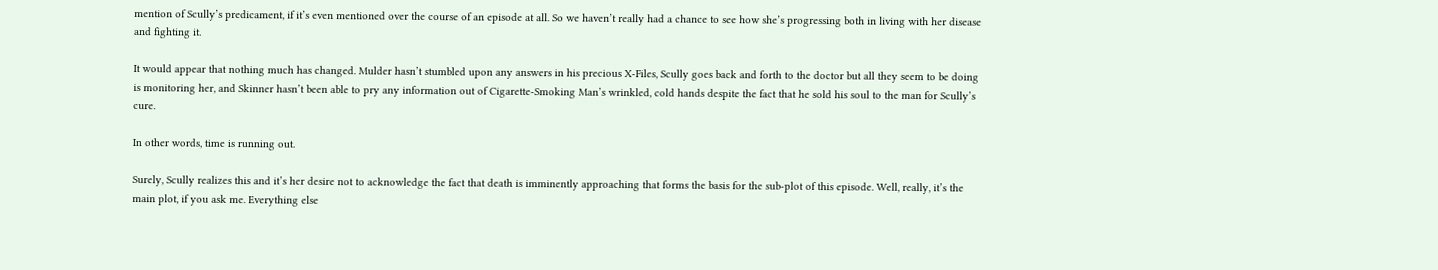mention of Scully’s predicament, if it’s even mentioned over the course of an episode at all. So we haven’t really had a chance to see how she’s progressing both in living with her disease and fighting it.

It would appear that nothing much has changed. Mulder hasn’t stumbled upon any answers in his precious X-Files, Scully goes back and forth to the doctor but all they seem to be doing is monitoring her, and Skinner hasn’t been able to pry any information out of Cigarette-Smoking Man’s wrinkled, cold hands despite the fact that he sold his soul to the man for Scully’s cure.

In other words, time is running out.

Surely, Scully realizes this and it’s her desire not to acknowledge the fact that death is imminently approaching that forms the basis for the sub-plot of this episode. Well, really, it’s the main plot, if you ask me. Everything else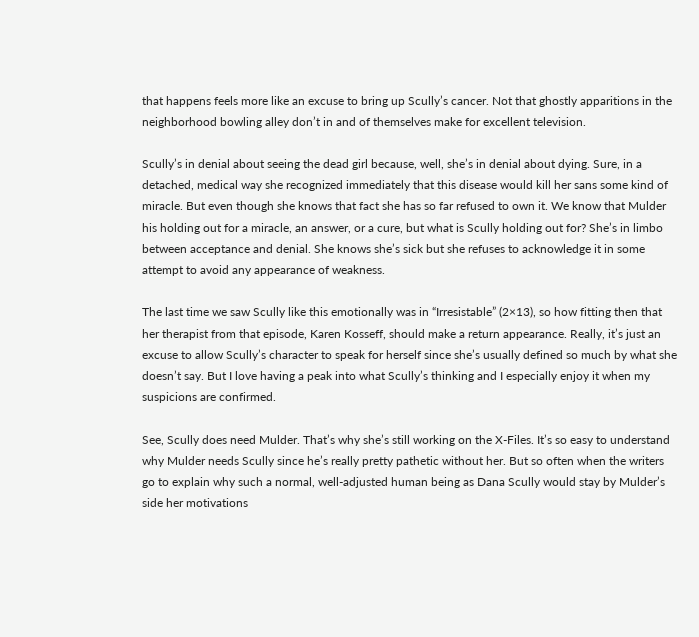that happens feels more like an excuse to bring up Scully’s cancer. Not that ghostly apparitions in the neighborhood bowling alley don’t in and of themselves make for excellent television.

Scully’s in denial about seeing the dead girl because, well, she’s in denial about dying. Sure, in a detached, medical way she recognized immediately that this disease would kill her sans some kind of miracle. But even though she knows that fact she has so far refused to own it. We know that Mulder his holding out for a miracle, an answer, or a cure, but what is Scully holding out for? She’s in limbo between acceptance and denial. She knows she’s sick but she refuses to acknowledge it in some attempt to avoid any appearance of weakness.

The last time we saw Scully like this emotionally was in “Irresistable” (2×13), so how fitting then that her therapist from that episode, Karen Kosseff, should make a return appearance. Really, it’s just an excuse to allow Scully’s character to speak for herself since she’s usually defined so much by what she doesn’t say. But I love having a peak into what Scully’s thinking and I especially enjoy it when my suspicions are confirmed.

See, Scully does need Mulder. That’s why she’s still working on the X-Files. It’s so easy to understand why Mulder needs Scully since he’s really pretty pathetic without her. But so often when the writers go to explain why such a normal, well-adjusted human being as Dana Scully would stay by Mulder’s side her motivations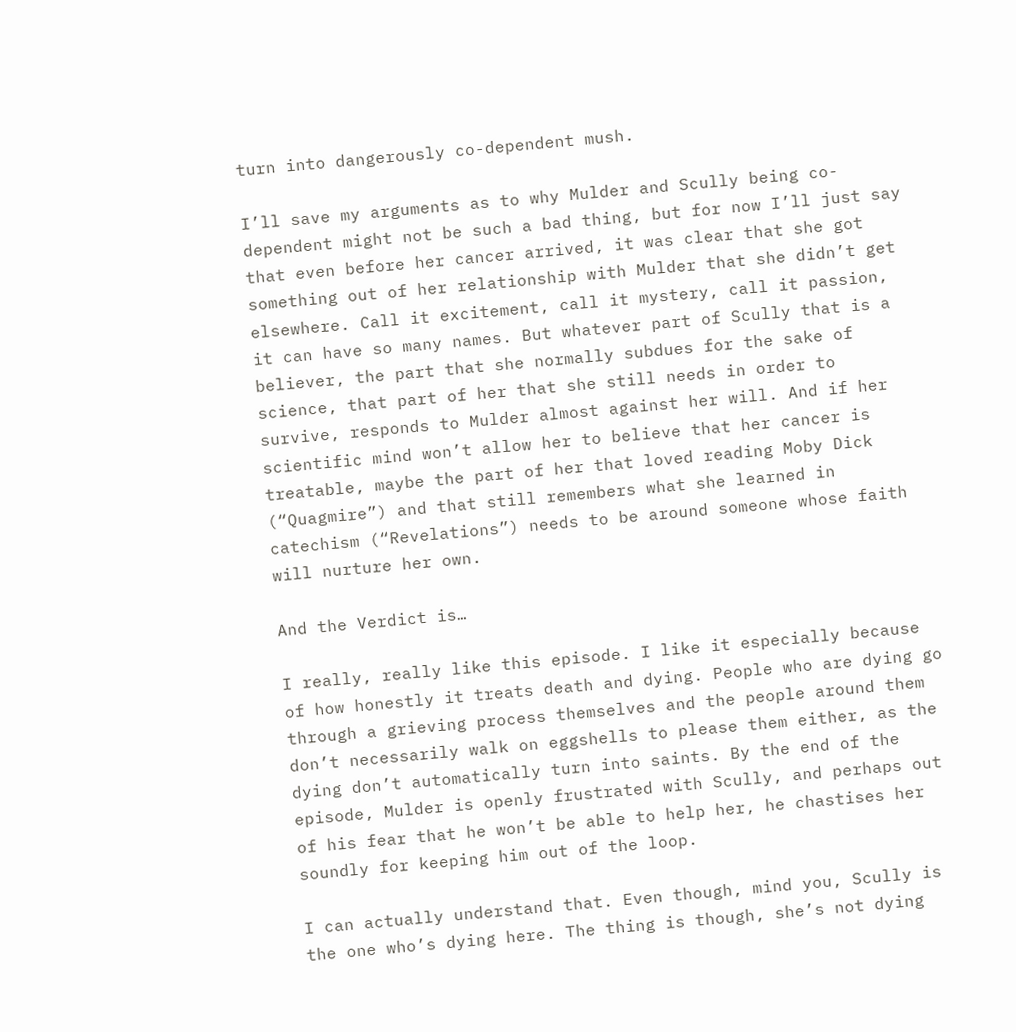turn into dangerously co-dependent mush.

I’ll save my arguments as to why Mulder and Scully being co-dependent might not be such a bad thing, but for now I’ll just say that even before her cancer arrived, it was clear that she got something out of her relationship with Mulder that she didn’t get elsewhere. Call it excitement, call it mystery, call it passion, it can have so many names. But whatever part of Scully that is a believer, the part that she normally subdues for the sake of science, that part of her that she still needs in order to survive, responds to Mulder almost against her will. And if her scientific mind won’t allow her to believe that her cancer is treatable, maybe the part of her that loved reading Moby Dick (“Quagmire”) and that still remembers what she learned in catechism (“Revelations”) needs to be around someone whose faith will nurture her own.

And the Verdict is…

I really, really like this episode. I like it especially because of how honestly it treats death and dying. People who are dying go through a grieving process themselves and the people around them don’t necessarily walk on eggshells to please them either, as the dying don’t automatically turn into saints. By the end of the episode, Mulder is openly frustrated with Scully, and perhaps out of his fear that he won’t be able to help her, he chastises her soundly for keeping him out of the loop.

I can actually understand that. Even though, mind you, Scully is the one who’s dying here. The thing is though, she’s not dying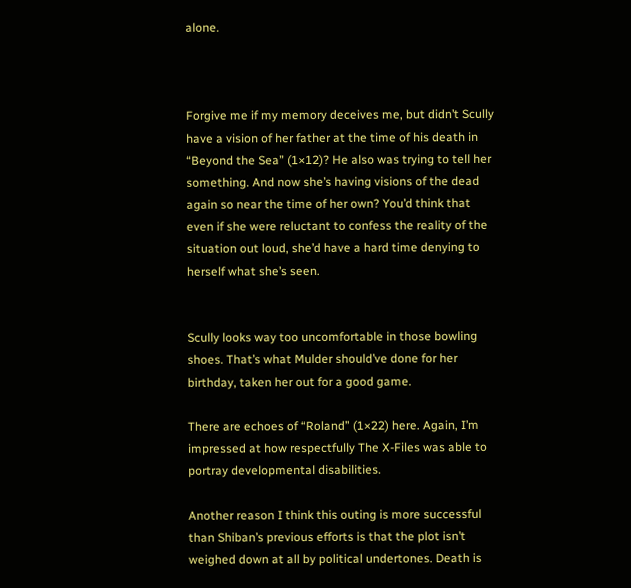alone.



Forgive me if my memory deceives me, but didn’t Scully have a vision of her father at the time of his death in “Beyond the Sea” (1×12)? He also was trying to tell her something. And now she’s having visions of the dead again so near the time of her own? You’d think that even if she were reluctant to confess the reality of the situation out loud, she’d have a hard time denying to herself what she’s seen.


Scully looks way too uncomfortable in those bowling shoes. That’s what Mulder should’ve done for her birthday, taken her out for a good game.

There are echoes of “Roland” (1×22) here. Again, I’m impressed at how respectfully The X-Files was able to portray developmental disabilities.

Another reason I think this outing is more successful than Shiban’s previous efforts is that the plot isn’t weighed down at all by political undertones. Death is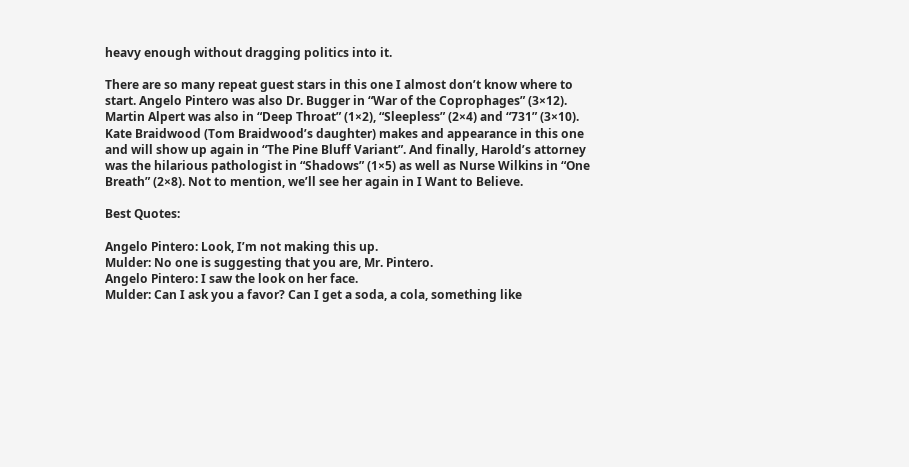heavy enough without dragging politics into it.

There are so many repeat guest stars in this one I almost don’t know where to start. Angelo Pintero was also Dr. Bugger in “War of the Coprophages” (3×12). Martin Alpert was also in “Deep Throat” (1×2), “Sleepless” (2×4) and “731” (3×10). Kate Braidwood (Tom Braidwood’s daughter) makes and appearance in this one and will show up again in “The Pine Bluff Variant”. And finally, Harold’s attorney was the hilarious pathologist in “Shadows” (1×5) as well as Nurse Wilkins in “One Breath” (2×8). Not to mention, we’ll see her again in I Want to Believe.

Best Quotes:

Angelo Pintero: Look, I’m not making this up.
Mulder: No one is suggesting that you are, Mr. Pintero.
Angelo Pintero: I saw the look on her face.
Mulder: Can I ask you a favor? Can I get a soda, a cola, something like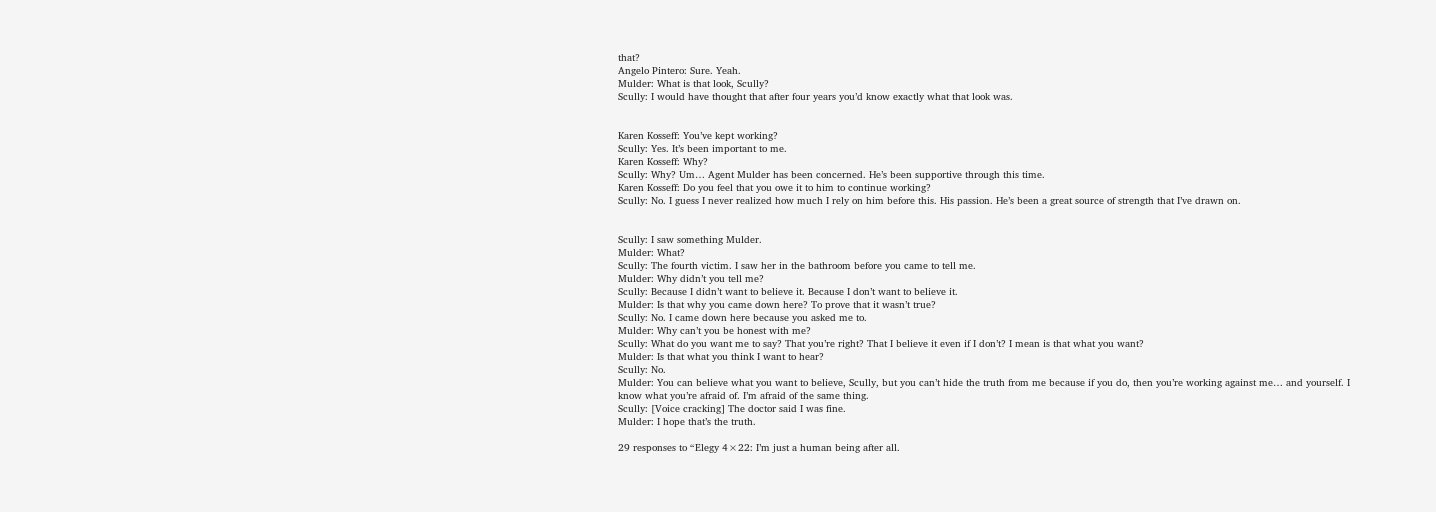that?
Angelo Pintero: Sure. Yeah.
Mulder: What is that look, Scully?
Scully: I would have thought that after four years you’d know exactly what that look was.


Karen Kosseff: You’ve kept working?
Scully: Yes. It’s been important to me.
Karen Kosseff: Why?
Scully: Why? Um… Agent Mulder has been concerned. He’s been supportive through this time.
Karen Kosseff: Do you feel that you owe it to him to continue working?
Scully: No. I guess I never realized how much I rely on him before this. His passion. He’s been a great source of strength that I’ve drawn on.


Scully: I saw something Mulder.
Mulder: What?
Scully: The fourth victim. I saw her in the bathroom before you came to tell me.
Mulder: Why didn’t you tell me?
Scully: Because I didn’t want to believe it. Because I don’t want to believe it.
Mulder: Is that why you came down here? To prove that it wasn’t true?
Scully: No. I came down here because you asked me to.
Mulder: Why can’t you be honest with me?
Scully: What do you want me to say? That you’re right? That I believe it even if I don’t? I mean is that what you want?
Mulder: Is that what you think I want to hear?
Scully: No.
Mulder: You can believe what you want to believe, Scully, but you can’t hide the truth from me because if you do, then you’re working against me… and yourself. I know what you’re afraid of. I’m afraid of the same thing.
Scully: [Voice cracking] The doctor said I was fine.
Mulder: I hope that’s the truth.

29 responses to “Elegy 4×22: I’m just a human being after all.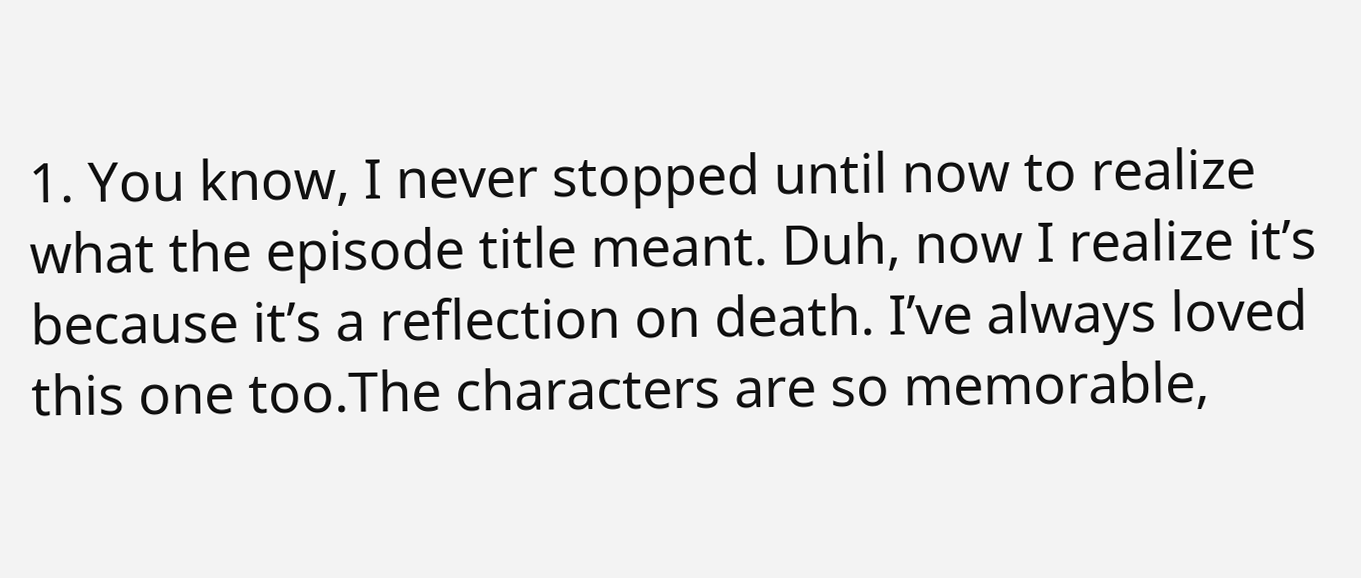1. You know, I never stopped until now to realize what the episode title meant. Duh, now I realize it’s because it’s a reflection on death. I’ve always loved this one too.The characters are so memorable,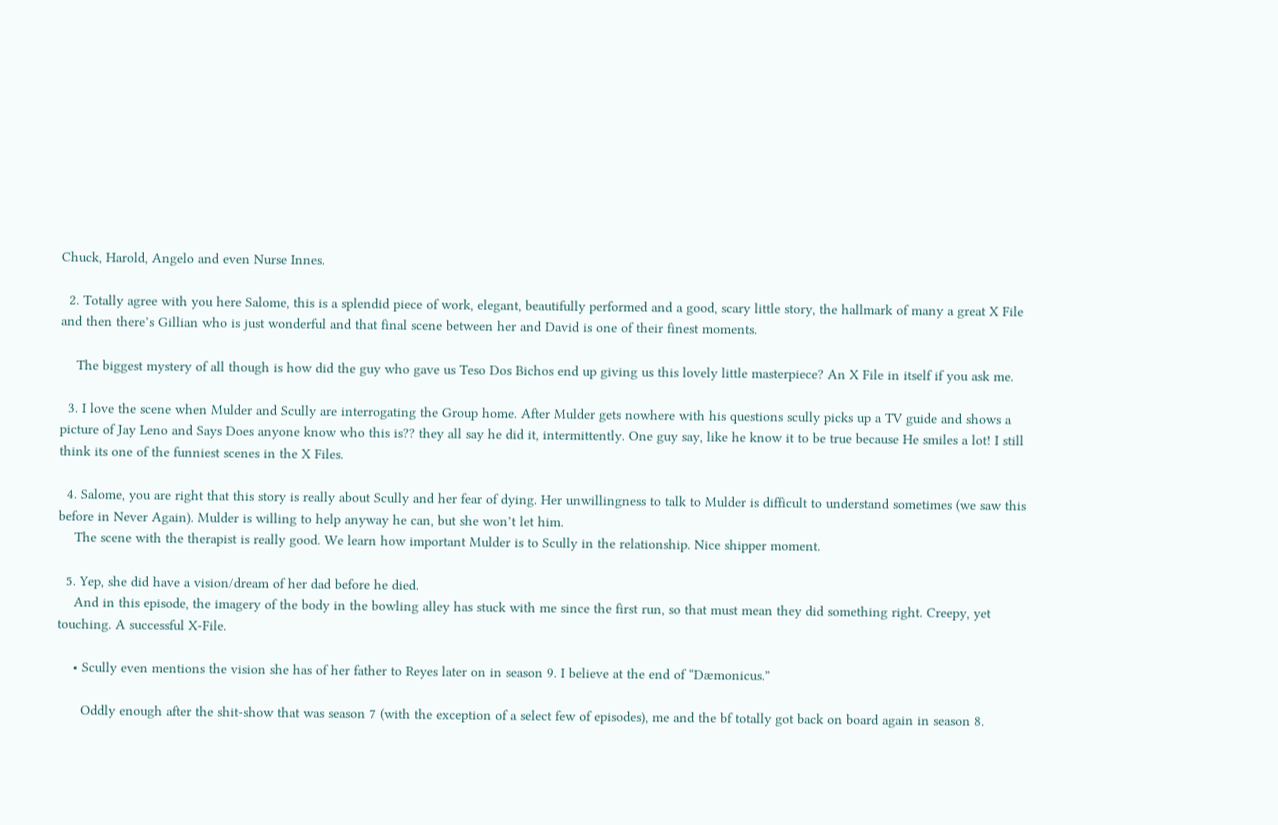Chuck, Harold, Angelo and even Nurse Innes.

  2. Totally agree with you here Salome, this is a splendid piece of work, elegant, beautifully performed and a good, scary little story, the hallmark of many a great X File and then there’s Gillian who is just wonderful and that final scene between her and David is one of their finest moments.

    The biggest mystery of all though is how did the guy who gave us Teso Dos Bichos end up giving us this lovely little masterpiece? An X File in itself if you ask me.

  3. I love the scene when Mulder and Scully are interrogating the Group home. After Mulder gets nowhere with his questions scully picks up a TV guide and shows a picture of Jay Leno and Says Does anyone know who this is?? they all say he did it, intermittently. One guy say, like he know it to be true because He smiles a lot! I still think its one of the funniest scenes in the X Files.

  4. Salome, you are right that this story is really about Scully and her fear of dying. Her unwillingness to talk to Mulder is difficult to understand sometimes (we saw this before in Never Again). Mulder is willing to help anyway he can, but she won’t let him.
    The scene with the therapist is really good. We learn how important Mulder is to Scully in the relationship. Nice shipper moment.

  5. Yep, she did have a vision/dream of her dad before he died.
    And in this episode, the imagery of the body in the bowling alley has stuck with me since the first run, so that must mean they did something right. Creepy, yet touching. A successful X-File.

    • Scully even mentions the vision she has of her father to Reyes later on in season 9. I believe at the end of “Dæmonicus.”

      Oddly enough after the shit-show that was season 7 (with the exception of a select few of episodes), me and the bf totally got back on board again in season 8.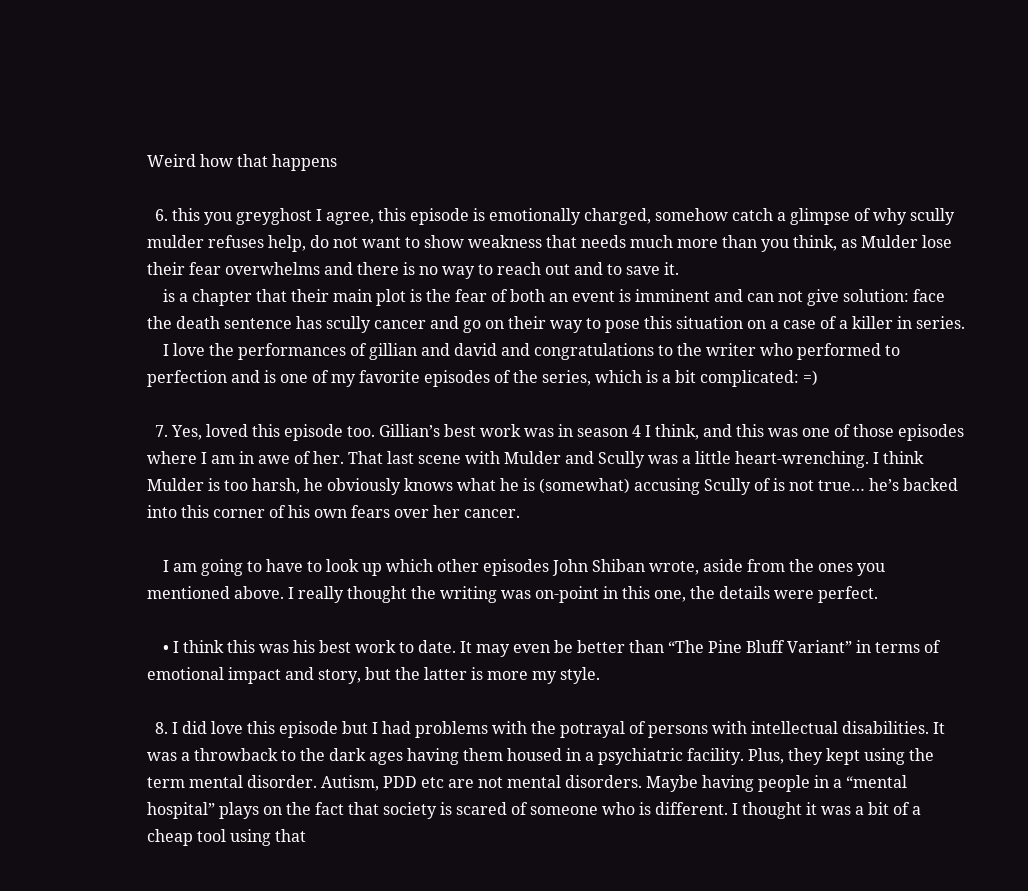Weird how that happens

  6. this you greyghost I agree, this episode is emotionally charged, somehow catch a glimpse of why scully mulder refuses help, do not want to show weakness that needs much more than you think, as Mulder lose their fear overwhelms and there is no way to reach out and to save it.
    is a chapter that their main plot is the fear of both an event is imminent and can not give solution: face the death sentence has scully cancer and go on their way to pose this situation on a case of a killer in series.
    I love the performances of gillian and david and congratulations to the writer who performed to perfection and is one of my favorite episodes of the series, which is a bit complicated: =)

  7. Yes, loved this episode too. Gillian’s best work was in season 4 I think, and this was one of those episodes where I am in awe of her. That last scene with Mulder and Scully was a little heart-wrenching. I think Mulder is too harsh, he obviously knows what he is (somewhat) accusing Scully of is not true… he’s backed into this corner of his own fears over her cancer.

    I am going to have to look up which other episodes John Shiban wrote, aside from the ones you mentioned above. I really thought the writing was on-point in this one, the details were perfect.

    • I think this was his best work to date. It may even be better than “The Pine Bluff Variant” in terms of emotional impact and story, but the latter is more my style.

  8. I did love this episode but I had problems with the potrayal of persons with intellectual disabilities. It was a throwback to the dark ages having them housed in a psychiatric facility. Plus, they kept using the term mental disorder. Autism, PDD etc are not mental disorders. Maybe having people in a “mental hospital” plays on the fact that society is scared of someone who is different. I thought it was a bit of a cheap tool using that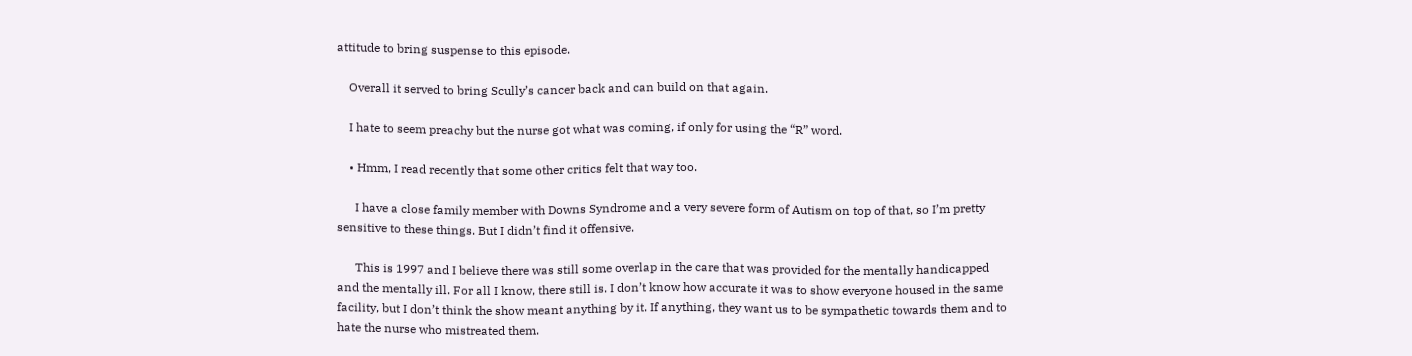attitude to bring suspense to this episode.

    Overall it served to bring Scully’s cancer back and can build on that again.

    I hate to seem preachy but the nurse got what was coming, if only for using the “R” word.

    • Hmm, I read recently that some other critics felt that way too.

      I have a close family member with Downs Syndrome and a very severe form of Autism on top of that, so I’m pretty sensitive to these things. But I didn’t find it offensive.

      This is 1997 and I believe there was still some overlap in the care that was provided for the mentally handicapped and the mentally ill. For all I know, there still is. I don’t know how accurate it was to show everyone housed in the same facility, but I don’t think the show meant anything by it. If anything, they want us to be sympathetic towards them and to hate the nurse who mistreated them.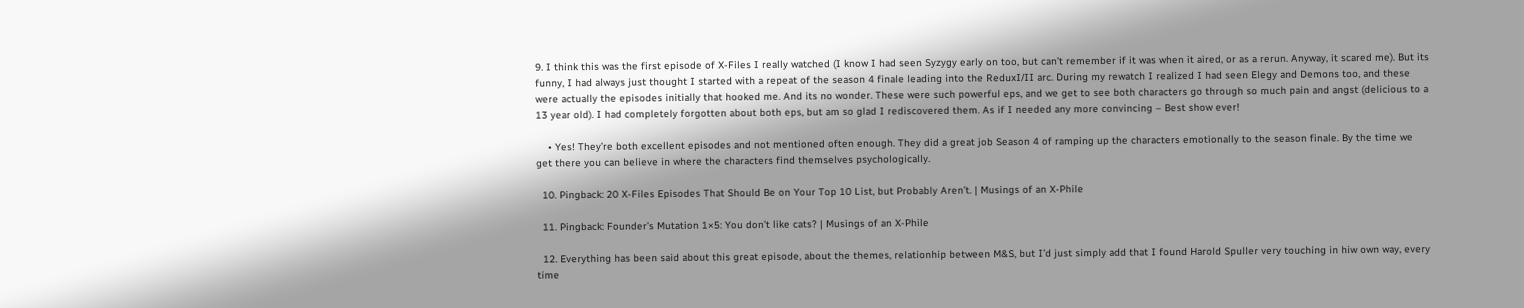9. I think this was the first episode of X-Files I really watched (I know I had seen Syzygy early on too, but can’t remember if it was when it aired, or as a rerun. Anyway, it scared me). But its funny, I had always just thought I started with a repeat of the season 4 finale leading into the ReduxI/II arc. During my rewatch I realized I had seen Elegy and Demons too, and these were actually the episodes initially that hooked me. And its no wonder. These were such powerful eps, and we get to see both characters go through so much pain and angst (delicious to a 13 year old). I had completely forgotten about both eps, but am so glad I rediscovered them. As if I needed any more convincing – Best show ever!

    • Yes! They’re both excellent episodes and not mentioned often enough. They did a great job Season 4 of ramping up the characters emotionally to the season finale. By the time we get there you can believe in where the characters find themselves psychologically.

  10. Pingback: 20 X-Files Episodes That Should Be on Your Top 10 List, but Probably Aren’t. | Musings of an X-Phile

  11. Pingback: Founder’s Mutation 1×5: You don’t like cats? | Musings of an X-Phile

  12. Everything has been said about this great episode, about the themes, relationhip between M&S, but I’d just simply add that I found Harold Spuller very touching in hiw own way, every time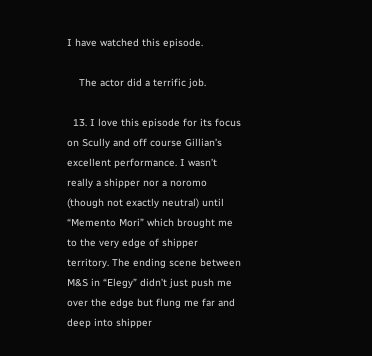I have watched this episode.

    The actor did a terrific job.

  13. I love this episode for its focus on Scully and off course Gillian’s excellent performance. I wasn’t really a shipper nor a noromo (though not exactly neutral) until “Memento Mori” which brought me to the very edge of shipper territory. The ending scene between M&S in “Elegy” didn’t just push me over the edge but flung me far and deep into shipper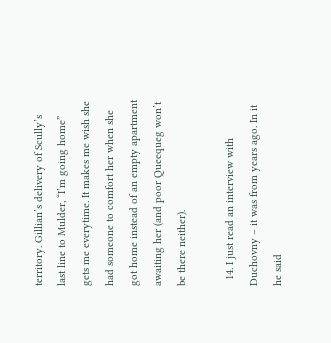territory. Gillian’s delivery of Scully’s last line to Mulder, “I’m going home” gets me everytime. It makes me wish she had someone to comfort her when she got home instead of an empty apartment awaiting her (and poor Queequeg won’t be there neither).

  14. I just read an interview with Duchovny – it was from years ago. In it he said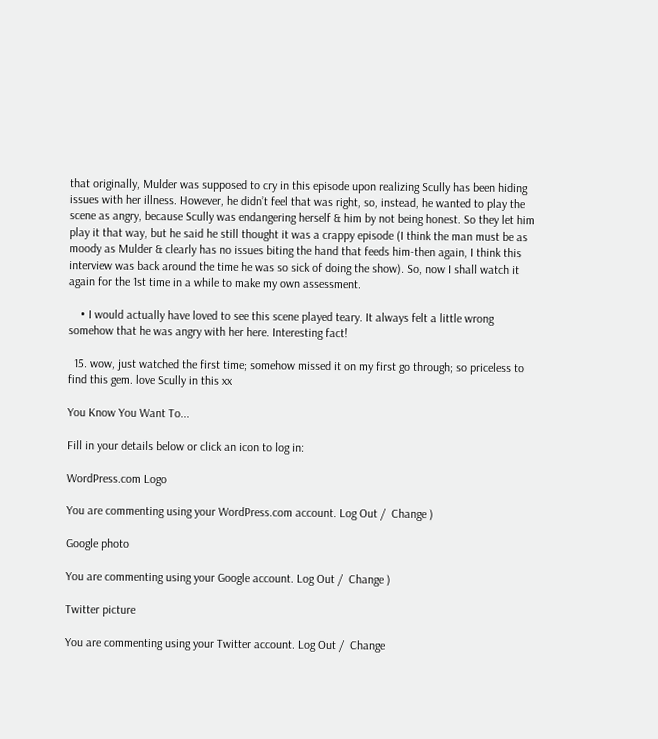that originally, Mulder was supposed to cry in this episode upon realizing Scully has been hiding issues with her illness. However, he didn’t feel that was right, so, instead, he wanted to play the scene as angry, because Scully was endangering herself & him by not being honest. So they let him play it that way, but he said he still thought it was a crappy episode (I think the man must be as moody as Mulder & clearly has no issues biting the hand that feeds him-then again, I think this interview was back around the time he was so sick of doing the show). So, now I shall watch it again for the 1st time in a while to make my own assessment.

    • I would actually have loved to see this scene played teary. It always felt a little wrong somehow that he was angry with her here. Interesting fact!

  15. wow, just watched the first time; somehow missed it on my first go through; so priceless to find this gem. love Scully in this xx

You Know You Want To...

Fill in your details below or click an icon to log in:

WordPress.com Logo

You are commenting using your WordPress.com account. Log Out /  Change )

Google photo

You are commenting using your Google account. Log Out /  Change )

Twitter picture

You are commenting using your Twitter account. Log Out /  Change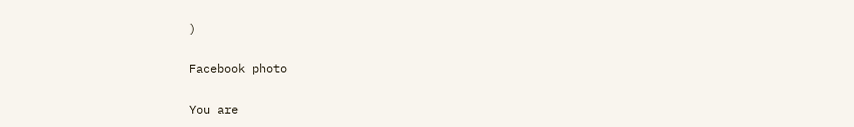)

Facebook photo

You are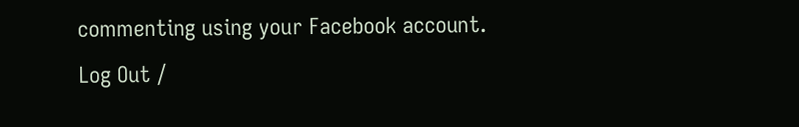commenting using your Facebook account. Log Out /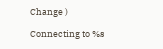Change )

Connecting to %s